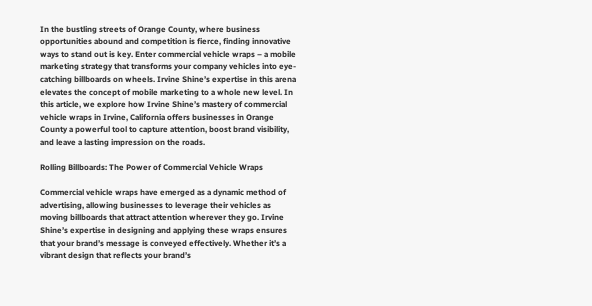In the bustling streets of Orange County, where business opportunities abound and competition is fierce, finding innovative ways to stand out is key. Enter commercial vehicle wraps – a mobile marketing strategy that transforms your company vehicles into eye-catching billboards on wheels. Irvine Shine’s expertise in this arena elevates the concept of mobile marketing to a whole new level. In this article, we explore how Irvine Shine’s mastery of commercial vehicle wraps in Irvine, California offers businesses in Orange County a powerful tool to capture attention, boost brand visibility, and leave a lasting impression on the roads.

Rolling Billboards: The Power of Commercial Vehicle Wraps

Commercial vehicle wraps have emerged as a dynamic method of advertising, allowing businesses to leverage their vehicles as moving billboards that attract attention wherever they go. Irvine Shine’s expertise in designing and applying these wraps ensures that your brand’s message is conveyed effectively. Whether it’s a vibrant design that reflects your brand’s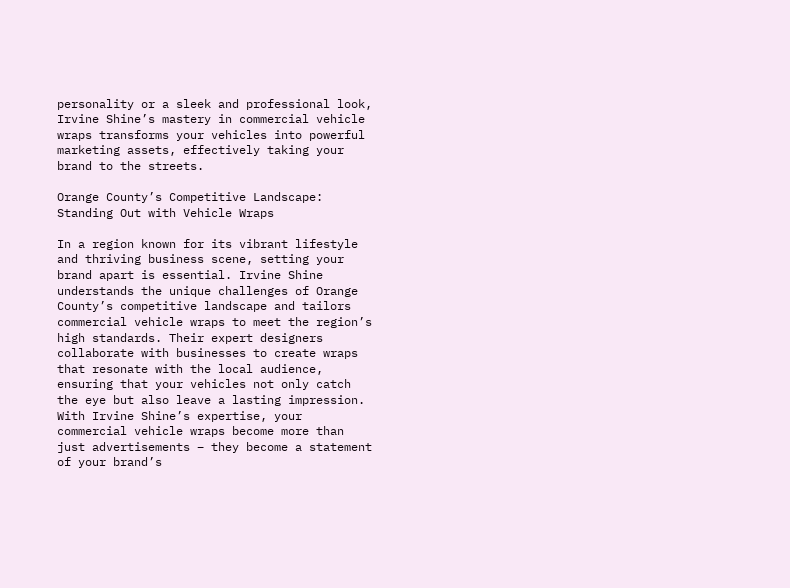personality or a sleek and professional look, Irvine Shine’s mastery in commercial vehicle wraps transforms your vehicles into powerful marketing assets, effectively taking your brand to the streets.

Orange County’s Competitive Landscape: Standing Out with Vehicle Wraps

In a region known for its vibrant lifestyle and thriving business scene, setting your brand apart is essential. Irvine Shine understands the unique challenges of Orange County’s competitive landscape and tailors commercial vehicle wraps to meet the region’s high standards. Their expert designers collaborate with businesses to create wraps that resonate with the local audience, ensuring that your vehicles not only catch the eye but also leave a lasting impression. With Irvine Shine’s expertise, your commercial vehicle wraps become more than just advertisements – they become a statement of your brand’s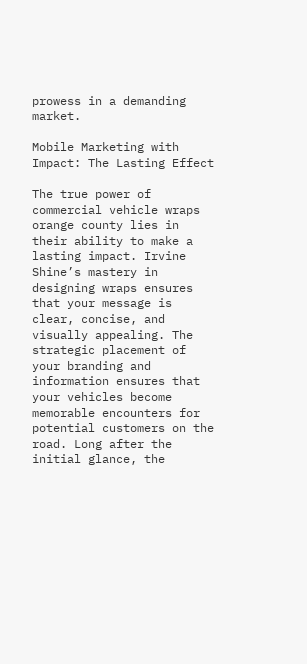prowess in a demanding market.

Mobile Marketing with Impact: The Lasting Effect

The true power of commercial vehicle wraps orange county lies in their ability to make a lasting impact. Irvine Shine’s mastery in designing wraps ensures that your message is clear, concise, and visually appealing. The strategic placement of your branding and information ensures that your vehicles become memorable encounters for potential customers on the road. Long after the initial glance, the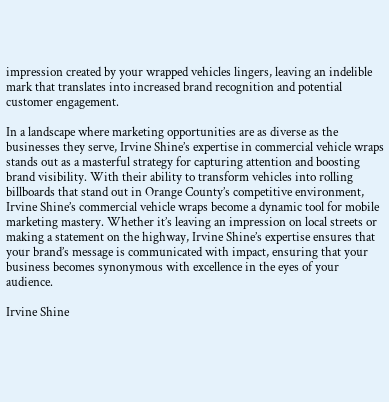impression created by your wrapped vehicles lingers, leaving an indelible mark that translates into increased brand recognition and potential customer engagement.

In a landscape where marketing opportunities are as diverse as the businesses they serve, Irvine Shine’s expertise in commercial vehicle wraps stands out as a masterful strategy for capturing attention and boosting brand visibility. With their ability to transform vehicles into rolling billboards that stand out in Orange County’s competitive environment, Irvine Shine’s commercial vehicle wraps become a dynamic tool for mobile marketing mastery. Whether it’s leaving an impression on local streets or making a statement on the highway, Irvine Shine’s expertise ensures that your brand’s message is communicated with impact, ensuring that your business becomes synonymous with excellence in the eyes of your audience.

Irvine Shine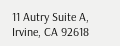11 Autry Suite A, Irvine, CA 92618